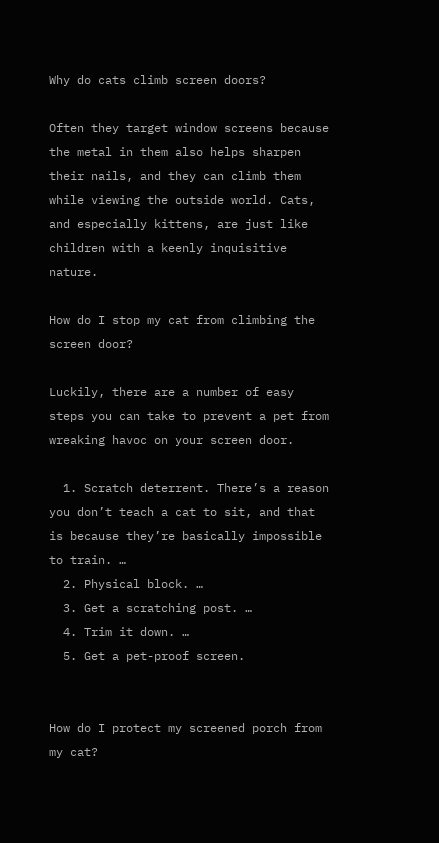Why do cats climb screen doors?

Often they target window screens because the metal in them also helps sharpen their nails, and they can climb them while viewing the outside world. Cats, and especially kittens, are just like children with a keenly inquisitive nature.

How do I stop my cat from climbing the screen door?

Luckily, there are a number of easy steps you can take to prevent a pet from wreaking havoc on your screen door.

  1. Scratch deterrent. There’s a reason you don’t teach a cat to sit, and that is because they’re basically impossible to train. …
  2. Physical block. …
  3. Get a scratching post. …
  4. Trim it down. …
  5. Get a pet-proof screen.


How do I protect my screened porch from my cat?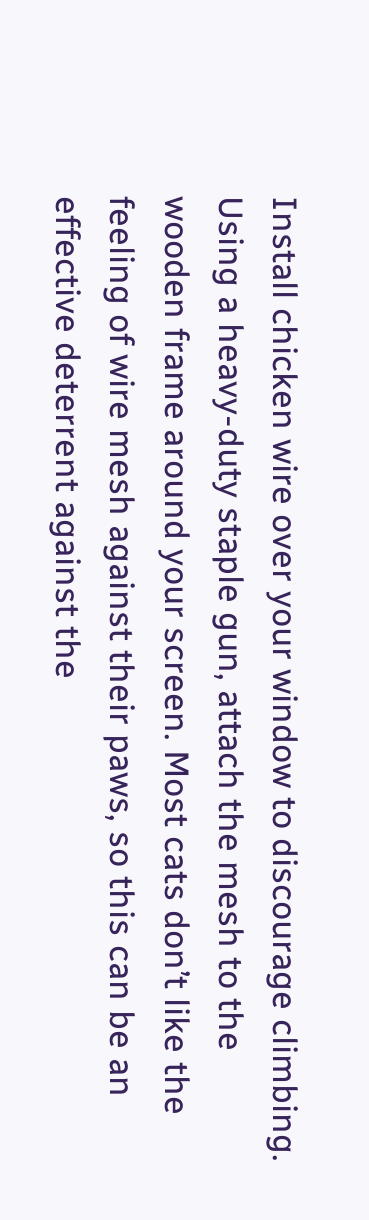Install chicken wire over your window to discourage climbing. Using a heavy-duty staple gun, attach the mesh to the wooden frame around your screen. Most cats don’t like the feeling of wire mesh against their paws, so this can be an effective deterrent against the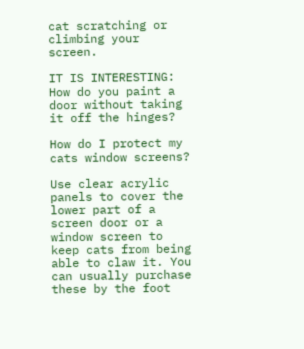cat scratching or climbing your screen.

IT IS INTERESTING:  How do you paint a door without taking it off the hinges?

How do I protect my cats window screens?

Use clear acrylic panels to cover the lower part of a screen door or a window screen to keep cats from being able to claw it. You can usually purchase these by the foot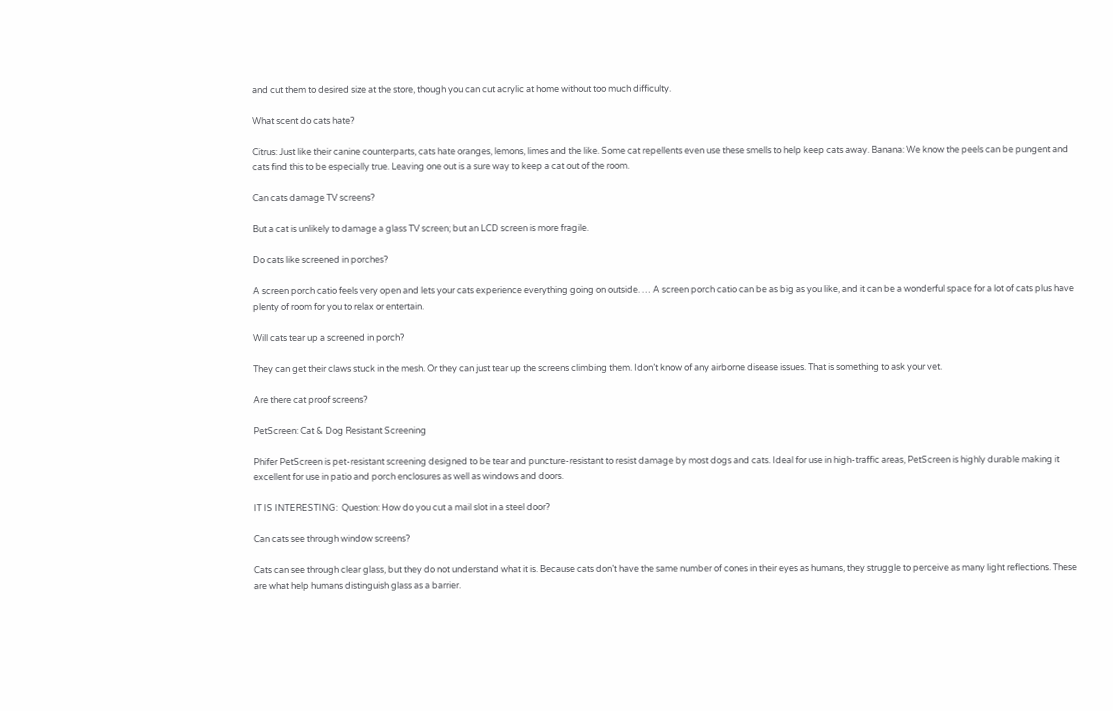and cut them to desired size at the store, though you can cut acrylic at home without too much difficulty.

What scent do cats hate?

Citrus: Just like their canine counterparts, cats hate oranges, lemons, limes and the like. Some cat repellents even use these smells to help keep cats away. Banana: We know the peels can be pungent and cats find this to be especially true. Leaving one out is a sure way to keep a cat out of the room.

Can cats damage TV screens?

But a cat is unlikely to damage a glass TV screen; but an LCD screen is more fragile.

Do cats like screened in porches?

A screen porch catio feels very open and lets your cats experience everything going on outside. … A screen porch catio can be as big as you like, and it can be a wonderful space for a lot of cats plus have plenty of room for you to relax or entertain.

Will cats tear up a screened in porch?

They can get their claws stuck in the mesh. Or they can just tear up the screens climbing them. Idon’t know of any airborne disease issues. That is something to ask your vet.

Are there cat proof screens?

PetScreen: Cat & Dog Resistant Screening

Phifer PetScreen is pet-resistant screening designed to be tear and puncture-resistant to resist damage by most dogs and cats. Ideal for use in high-traffic areas, PetScreen is highly durable making it excellent for use in patio and porch enclosures as well as windows and doors.

IT IS INTERESTING:  Question: How do you cut a mail slot in a steel door?

Can cats see through window screens?

Cats can see through clear glass, but they do not understand what it is. Because cats don’t have the same number of cones in their eyes as humans, they struggle to perceive as many light reflections. These are what help humans distinguish glass as a barrier.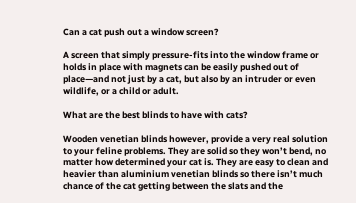Can a cat push out a window screen?

A screen that simply pressure-fits into the window frame or holds in place with magnets can be easily pushed out of place—and not just by a cat, but also by an intruder or even wildlife, or a child or adult.

What are the best blinds to have with cats?

Wooden venetian blinds however, provide a very real solution to your feline problems. They are solid so they won’t bend, no matter how determined your cat is. They are easy to clean and heavier than aluminium venetian blinds so there isn’t much chance of the cat getting between the slats and the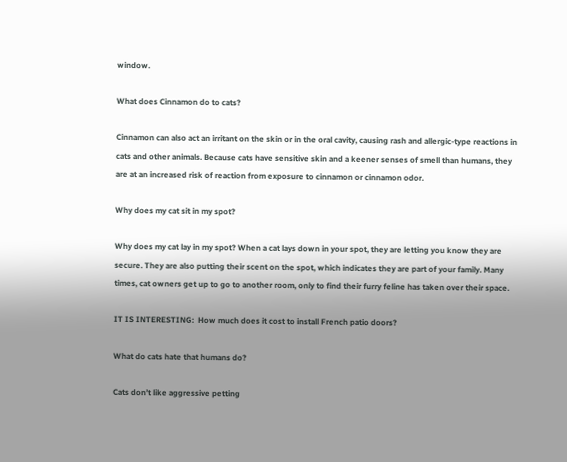window.

What does Cinnamon do to cats?

Cinnamon can also act an irritant on the skin or in the oral cavity, causing rash and allergic-type reactions in cats and other animals. Because cats have sensitive skin and a keener senses of smell than humans, they are at an increased risk of reaction from exposure to cinnamon or cinnamon odor.

Why does my cat sit in my spot?

Why does my cat lay in my spot? When a cat lays down in your spot, they are letting you know they are secure. They are also putting their scent on the spot, which indicates they are part of your family. Many times, cat owners get up to go to another room, only to find their furry feline has taken over their space.

IT IS INTERESTING:  How much does it cost to install French patio doors?

What do cats hate that humans do?

Cats don’t like aggressive petting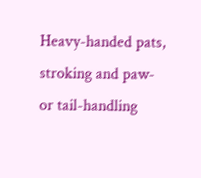Heavy-handed pats, stroking and paw- or tail-handling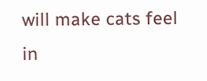will make cats feel in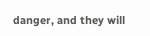danger, and they will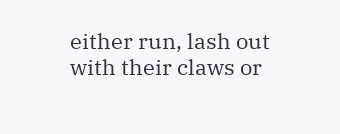either run, lash out with their claws or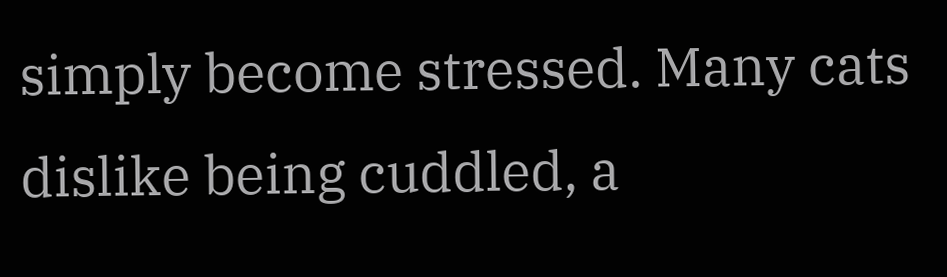simply become stressed. Many cats dislike being cuddled, a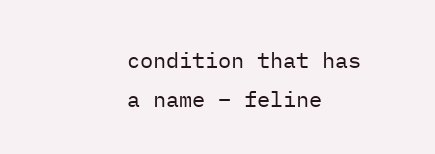condition that has a name – feline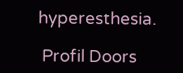hyperesthesia.

 Profil Doors